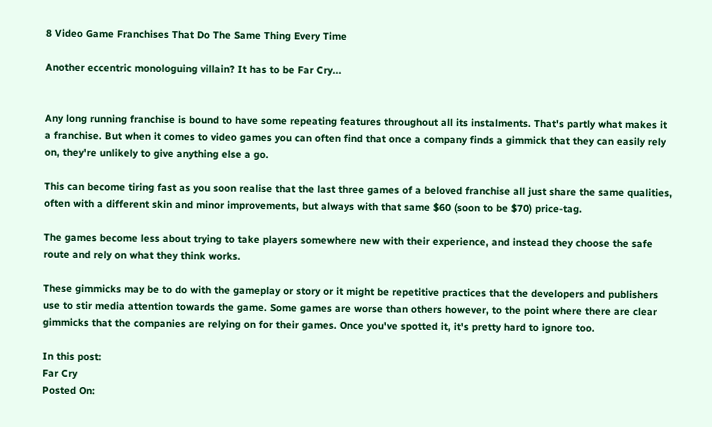8 Video Game Franchises That Do The Same Thing Every Time

Another eccentric monologuing villain? It has to be Far Cry...


Any long running franchise is bound to have some repeating features throughout all its instalments. That's partly what makes it a franchise. But when it comes to video games you can often find that once a company finds a gimmick that they can easily rely on, they're unlikely to give anything else a go.

This can become tiring fast as you soon realise that the last three games of a beloved franchise all just share the same qualities, often with a different skin and minor improvements, but always with that same $60 (soon to be $70) price-tag.

The games become less about trying to take players somewhere new with their experience, and instead they choose the safe route and rely on what they think works.

These gimmicks may be to do with the gameplay or story or it might be repetitive practices that the developers and publishers use to stir media attention towards the game. Some games are worse than others however, to the point where there are clear gimmicks that the companies are relying on for their games. Once you've spotted it, it's pretty hard to ignore too.

In this post:
Far Cry
Posted On: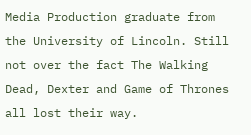Media Production graduate from the University of Lincoln. Still not over the fact The Walking Dead, Dexter and Game of Thrones all lost their way.